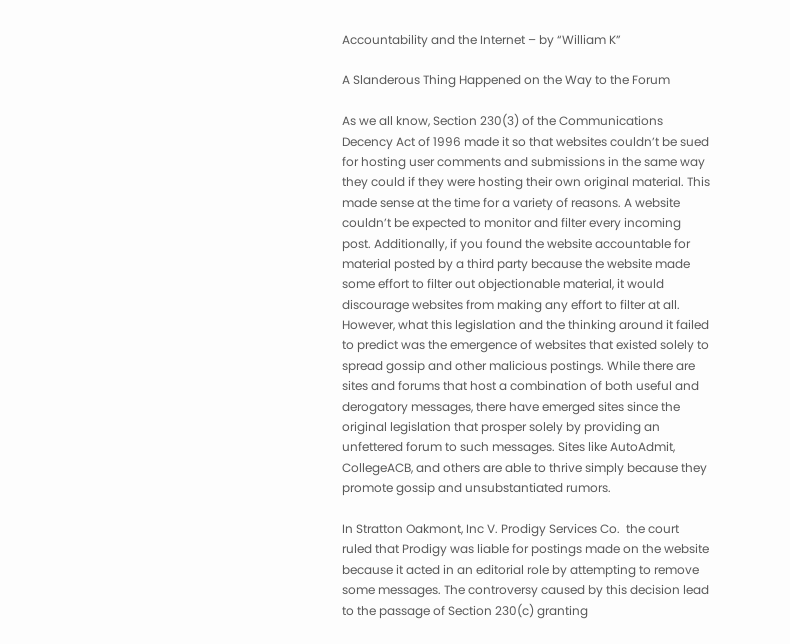Accountability and the Internet – by “William K”

A Slanderous Thing Happened on the Way to the Forum

As we all know, Section 230(3) of the Communications Decency Act of 1996 made it so that websites couldn’t be sued for hosting user comments and submissions in the same way they could if they were hosting their own original material. This made sense at the time for a variety of reasons. A website couldn’t be expected to monitor and filter every incoming post. Additionally, if you found the website accountable for material posted by a third party because the website made some effort to filter out objectionable material, it would discourage websites from making any effort to filter at all. However, what this legislation and the thinking around it failed to predict was the emergence of websites that existed solely to spread gossip and other malicious postings. While there are sites and forums that host a combination of both useful and derogatory messages, there have emerged sites since the original legislation that prosper solely by providing an unfettered forum to such messages. Sites like AutoAdmit, CollegeACB, and others are able to thrive simply because they promote gossip and unsubstantiated rumors.

In Stratton Oakmont, Inc V. Prodigy Services Co.  the court ruled that Prodigy was liable for postings made on the website because it acted in an editorial role by attempting to remove some messages. The controversy caused by this decision lead to the passage of Section 230(c) granting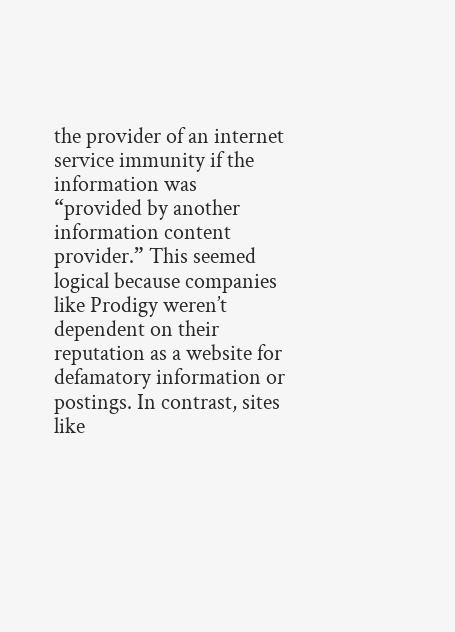the provider of an internet service immunity if the information was “provided by another information content provider.” This seemed logical because companies like Prodigy weren’t dependent on their reputation as a website for defamatory information or postings. In contrast, sites like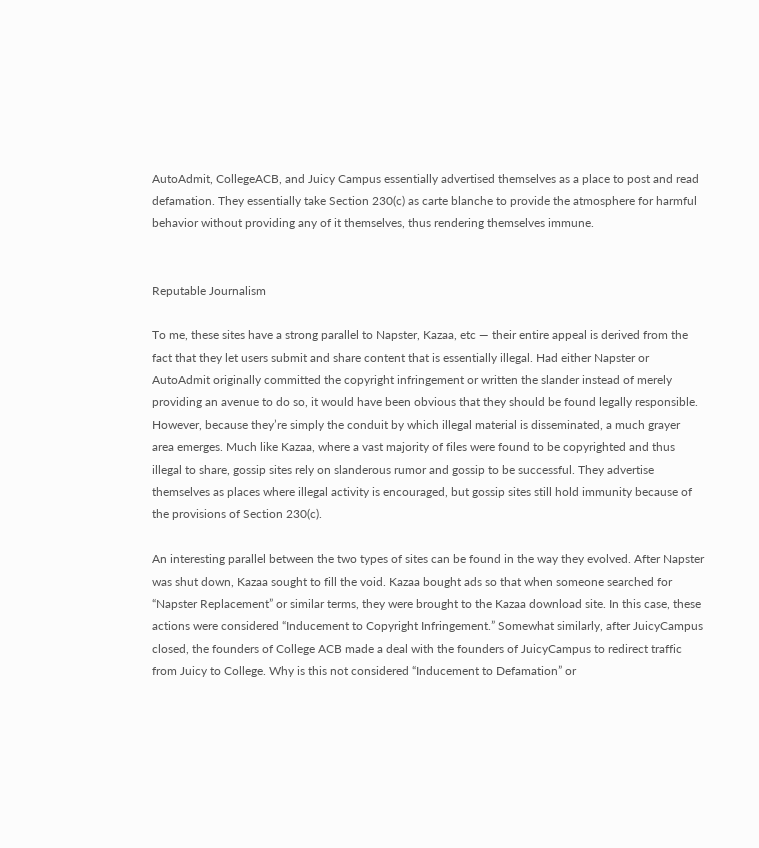AutoAdmit, CollegeACB, and Juicy Campus essentially advertised themselves as a place to post and read defamation. They essentially take Section 230(c) as carte blanche to provide the atmosphere for harmful behavior without providing any of it themselves, thus rendering themselves immune.


Reputable Journalism

To me, these sites have a strong parallel to Napster, Kazaa, etc — their entire appeal is derived from the fact that they let users submit and share content that is essentially illegal. Had either Napster or AutoAdmit originally committed the copyright infringement or written the slander instead of merely providing an avenue to do so, it would have been obvious that they should be found legally responsible. However, because they’re simply the conduit by which illegal material is disseminated, a much grayer area emerges. Much like Kazaa, where a vast majority of files were found to be copyrighted and thus illegal to share, gossip sites rely on slanderous rumor and gossip to be successful. They advertise themselves as places where illegal activity is encouraged, but gossip sites still hold immunity because of the provisions of Section 230(c).

An interesting parallel between the two types of sites can be found in the way they evolved. After Napster was shut down, Kazaa sought to fill the void. Kazaa bought ads so that when someone searched for “Napster Replacement” or similar terms, they were brought to the Kazaa download site. In this case, these actions were considered “Inducement to Copyright Infringement.” Somewhat similarly, after JuicyCampus closed, the founders of College ACB made a deal with the founders of JuicyCampus to redirect traffic from Juicy to College. Why is this not considered “Inducement to Defamation” or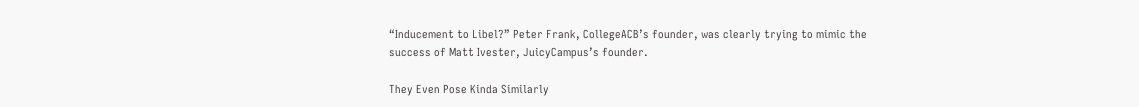“Inducement to Libel?” Peter Frank, CollegeACB’s founder, was clearly trying to mimic the success of Matt Ivester, JuicyCampus’s founder.

They Even Pose Kinda Similarly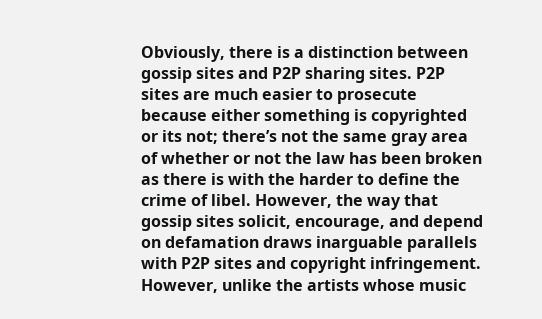Obviously, there is a distinction between gossip sites and P2P sharing sites. P2P sites are much easier to prosecute because either something is copyrighted or its not; there’s not the same gray area of whether or not the law has been broken as there is with the harder to define the crime of libel. However, the way that gossip sites solicit, encourage, and depend on defamation draws inarguable parallels with P2P sites and copyright infringement. However, unlike the artists whose music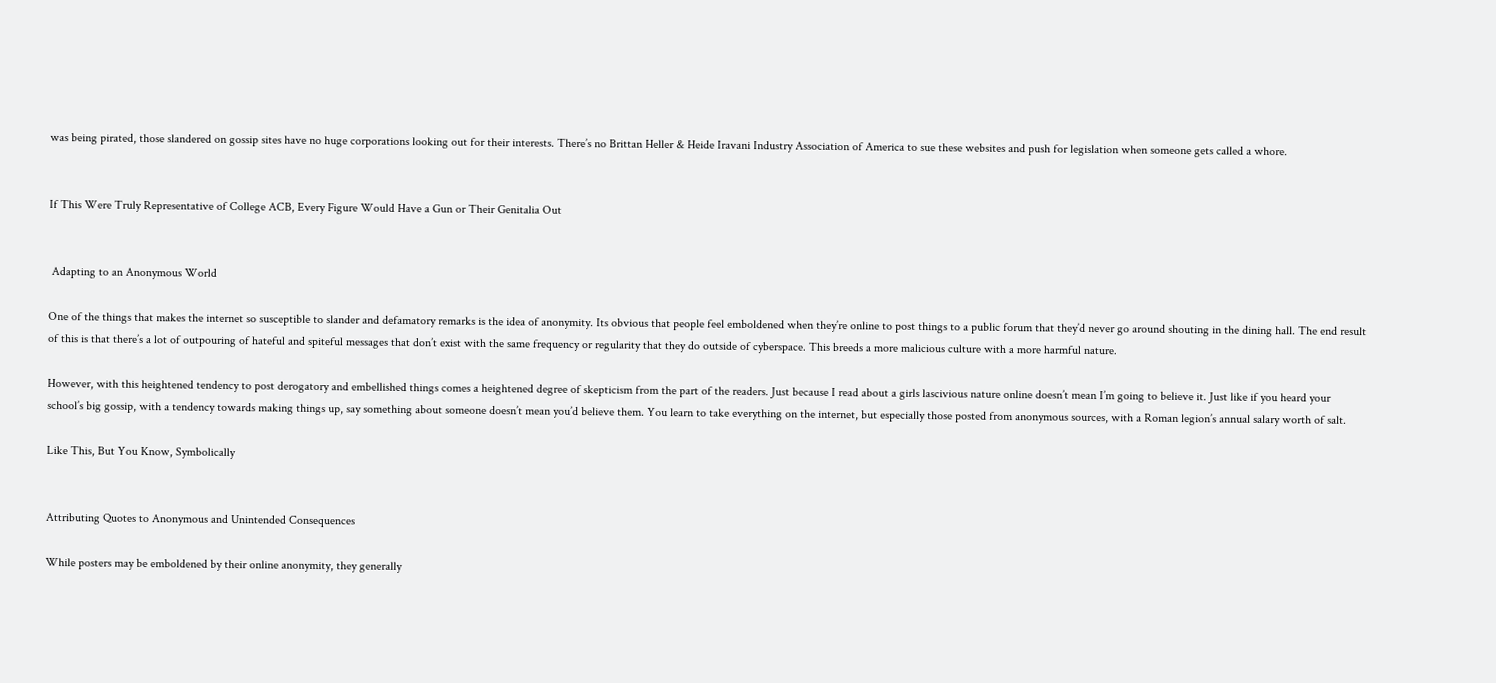was being pirated, those slandered on gossip sites have no huge corporations looking out for their interests. There’s no Brittan Heller & Heide Iravani Industry Association of America to sue these websites and push for legislation when someone gets called a whore.


If This Were Truly Representative of College ACB, Every Figure Would Have a Gun or Their Genitalia Out


 Adapting to an Anonymous World

One of the things that makes the internet so susceptible to slander and defamatory remarks is the idea of anonymity. Its obvious that people feel emboldened when they’re online to post things to a public forum that they’d never go around shouting in the dining hall. The end result of this is that there’s a lot of outpouring of hateful and spiteful messages that don’t exist with the same frequency or regularity that they do outside of cyberspace. This breeds a more malicious culture with a more harmful nature.

However, with this heightened tendency to post derogatory and embellished things comes a heightened degree of skepticism from the part of the readers. Just because I read about a girls lascivious nature online doesn’t mean I’m going to believe it. Just like if you heard your school’s big gossip, with a tendency towards making things up, say something about someone doesn’t mean you’d believe them. You learn to take everything on the internet, but especially those posted from anonymous sources, with a Roman legion’s annual salary worth of salt.

Like This, But You Know, Symbolically


Attributing Quotes to Anonymous and Unintended Consequences

While posters may be emboldened by their online anonymity, they generally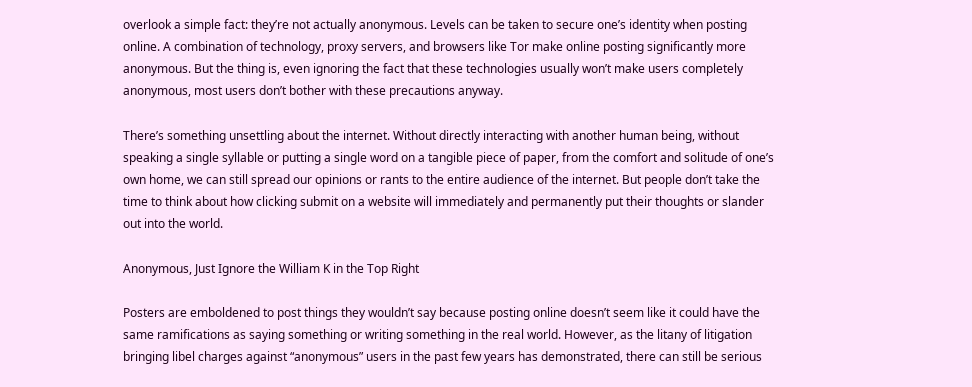overlook a simple fact: they’re not actually anonymous. Levels can be taken to secure one’s identity when posting online. A combination of technology, proxy servers, and browsers like Tor make online posting significantly more anonymous. But the thing is, even ignoring the fact that these technologies usually won’t make users completely anonymous, most users don’t bother with these precautions anyway.

There’s something unsettling about the internet. Without directly interacting with another human being, without speaking a single syllable or putting a single word on a tangible piece of paper, from the comfort and solitude of one’s own home, we can still spread our opinions or rants to the entire audience of the internet. But people don’t take the time to think about how clicking submit on a website will immediately and permanently put their thoughts or slander out into the world.

Anonymous, Just Ignore the William K in the Top Right

Posters are emboldened to post things they wouldn’t say because posting online doesn’t seem like it could have the same ramifications as saying something or writing something in the real world. However, as the litany of litigation bringing libel charges against “anonymous” users in the past few years has demonstrated, there can still be serious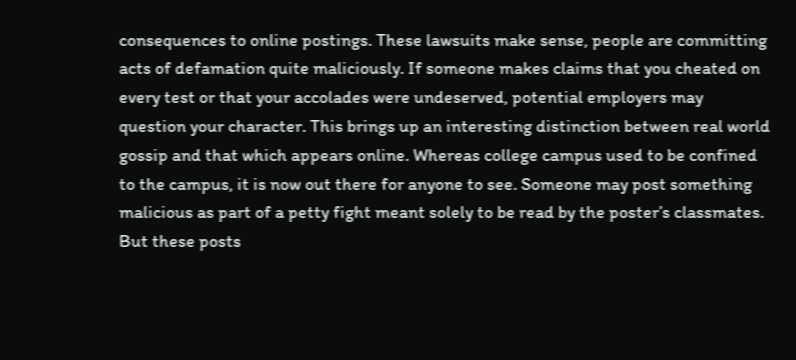consequences to online postings. These lawsuits make sense, people are committing acts of defamation quite maliciously. If someone makes claims that you cheated on every test or that your accolades were undeserved, potential employers may question your character. This brings up an interesting distinction between real world gossip and that which appears online. Whereas college campus used to be confined to the campus, it is now out there for anyone to see. Someone may post something malicious as part of a petty fight meant solely to be read by the poster’s classmates. But these posts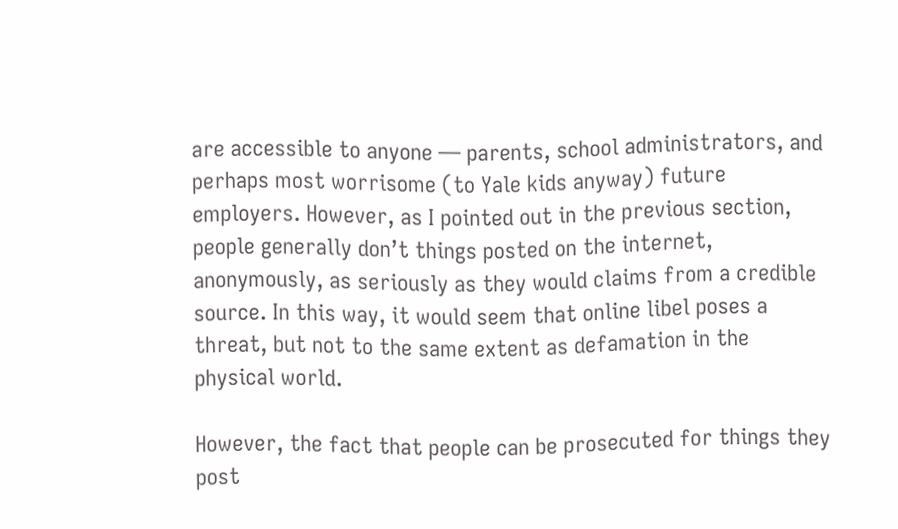are accessible to anyone — parents, school administrators, and perhaps most worrisome (to Yale kids anyway) future employers. However, as I pointed out in the previous section, people generally don’t things posted on the internet, anonymously, as seriously as they would claims from a credible source. In this way, it would seem that online libel poses a threat, but not to the same extent as defamation in the physical world.

However, the fact that people can be prosecuted for things they post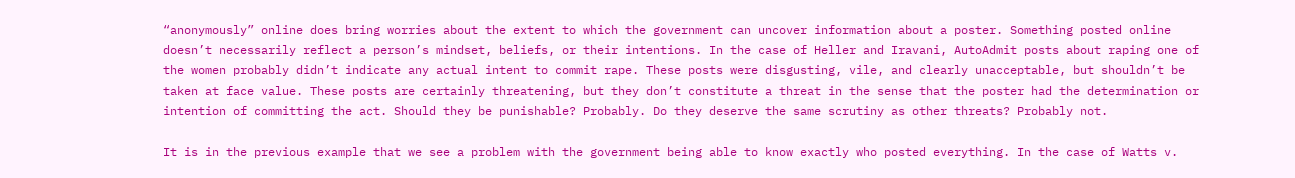“anonymously” online does bring worries about the extent to which the government can uncover information about a poster. Something posted online doesn’t necessarily reflect a person’s mindset, beliefs, or their intentions. In the case of Heller and Iravani, AutoAdmit posts about raping one of the women probably didn’t indicate any actual intent to commit rape. These posts were disgusting, vile, and clearly unacceptable, but shouldn’t be taken at face value. These posts are certainly threatening, but they don’t constitute a threat in the sense that the poster had the determination or intention of committing the act. Should they be punishable? Probably. Do they deserve the same scrutiny as other threats? Probably not.

It is in the previous example that we see a problem with the government being able to know exactly who posted everything. In the case of Watts v.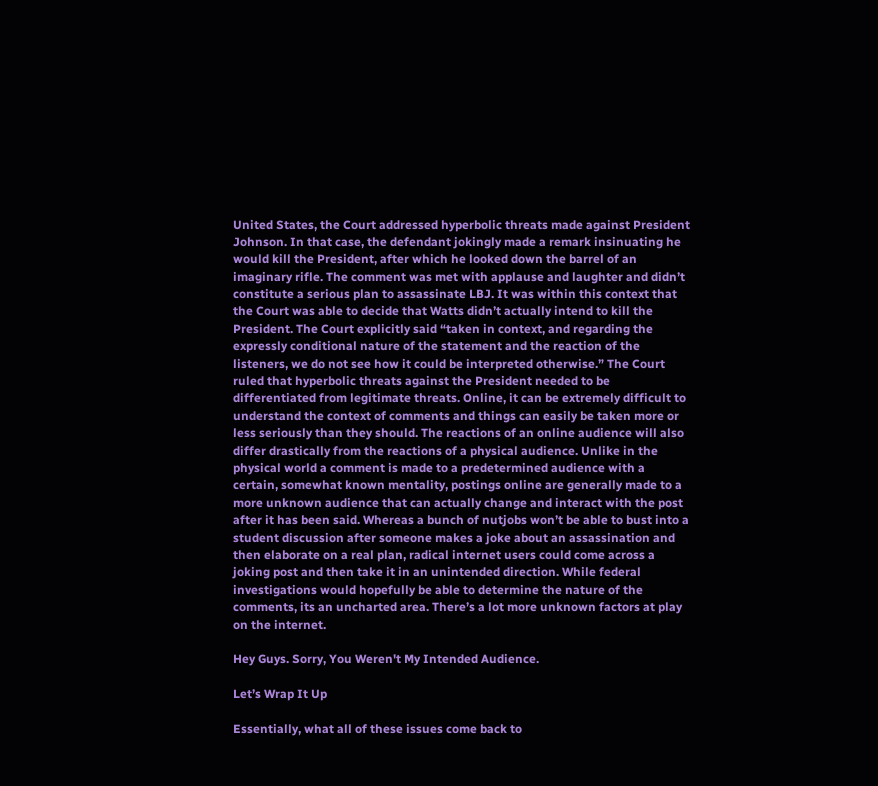United States, the Court addressed hyperbolic threats made against President Johnson. In that case, the defendant jokingly made a remark insinuating he would kill the President, after which he looked down the barrel of an imaginary rifle. The comment was met with applause and laughter and didn’t constitute a serious plan to assassinate LBJ. It was within this context that the Court was able to decide that Watts didn’t actually intend to kill the President. The Court explicitly said “taken in context, and regarding the expressly conditional nature of the statement and the reaction of the listeners, we do not see how it could be interpreted otherwise.” The Court ruled that hyperbolic threats against the President needed to be differentiated from legitimate threats. Online, it can be extremely difficult to understand the context of comments and things can easily be taken more or less seriously than they should. The reactions of an online audience will also differ drastically from the reactions of a physical audience. Unlike in the physical world a comment is made to a predetermined audience with a certain, somewhat known mentality, postings online are generally made to a more unknown audience that can actually change and interact with the post after it has been said. Whereas a bunch of nutjobs won’t be able to bust into a student discussion after someone makes a joke about an assassination and then elaborate on a real plan, radical internet users could come across a joking post and then take it in an unintended direction. While federal investigations would hopefully be able to determine the nature of the comments, its an uncharted area. There’s a lot more unknown factors at play on the internet.

Hey Guys. Sorry, You Weren't My Intended Audience.

Let’s Wrap It Up

Essentially, what all of these issues come back to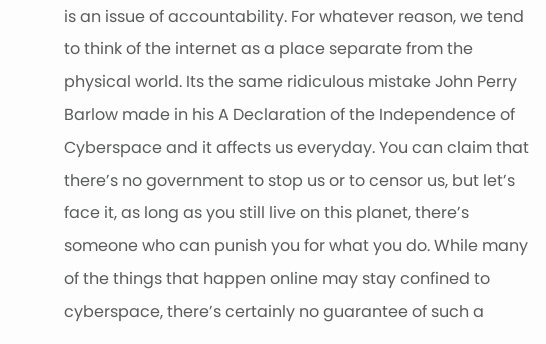is an issue of accountability. For whatever reason, we tend to think of the internet as a place separate from the physical world. Its the same ridiculous mistake John Perry Barlow made in his A Declaration of the Independence of Cyberspace and it affects us everyday. You can claim that there’s no government to stop us or to censor us, but let’s face it, as long as you still live on this planet, there’s someone who can punish you for what you do. While many of the things that happen online may stay confined to cyberspace, there’s certainly no guarantee of such a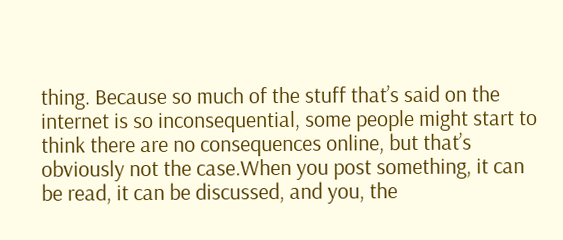thing. Because so much of the stuff that’s said on the internet is so inconsequential, some people might start to think there are no consequences online, but that’s obviously not the case.When you post something, it can be read, it can be discussed, and you, the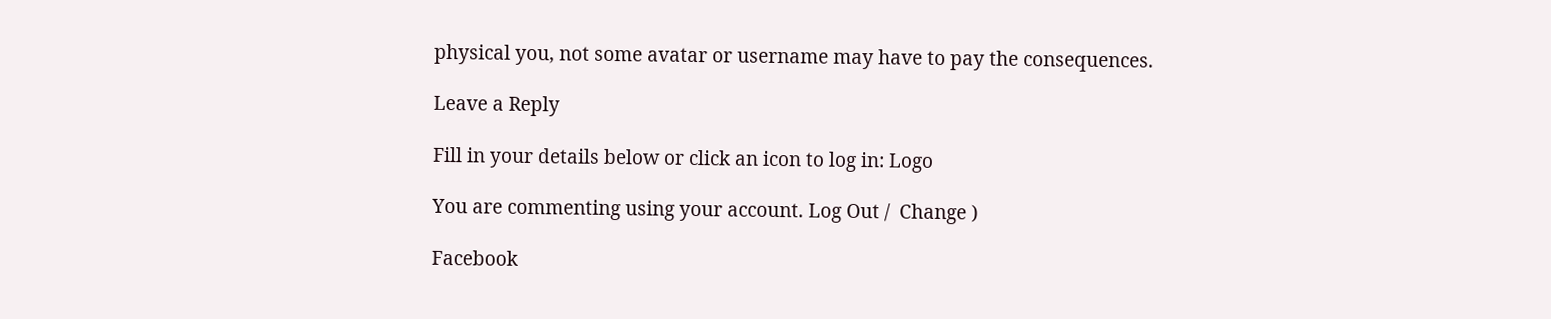physical you, not some avatar or username may have to pay the consequences.

Leave a Reply

Fill in your details below or click an icon to log in: Logo

You are commenting using your account. Log Out /  Change )

Facebook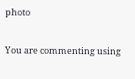photo

You are commenting using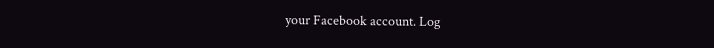your Facebook account. Log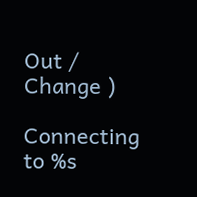Out /  Change )

Connecting to %s